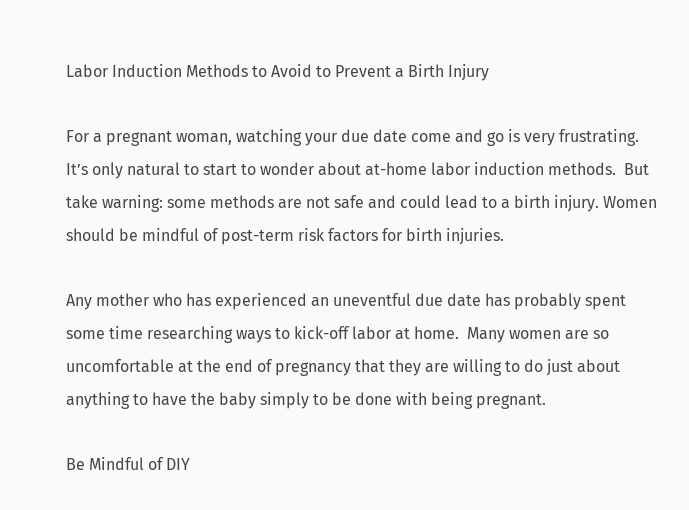Labor Induction Methods to Avoid to Prevent a Birth Injury

For a pregnant woman, watching your due date come and go is very frustrating.  It’s only natural to start to wonder about at-home labor induction methods.  But take warning: some methods are not safe and could lead to a birth injury. Women should be mindful of post-term risk factors for birth injuries.

Any mother who has experienced an uneventful due date has probably spent some time researching ways to kick-off labor at home.  Many women are so uncomfortable at the end of pregnancy that they are willing to do just about anything to have the baby simply to be done with being pregnant.

Be Mindful of DIY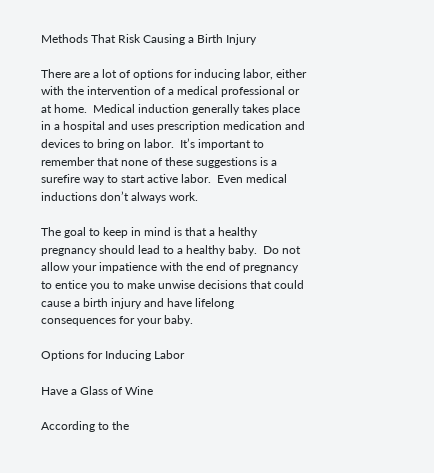Methods That Risk Causing a Birth Injury

There are a lot of options for inducing labor, either with the intervention of a medical professional or at home.  Medical induction generally takes place in a hospital and uses prescription medication and devices to bring on labor.  It’s important to remember that none of these suggestions is a surefire way to start active labor.  Even medical inductions don’t always work.

The goal to keep in mind is that a healthy pregnancy should lead to a healthy baby.  Do not allow your impatience with the end of pregnancy to entice you to make unwise decisions that could cause a birth injury and have lifelong consequences for your baby.

Options for Inducing Labor

Have a Glass of Wine

According to the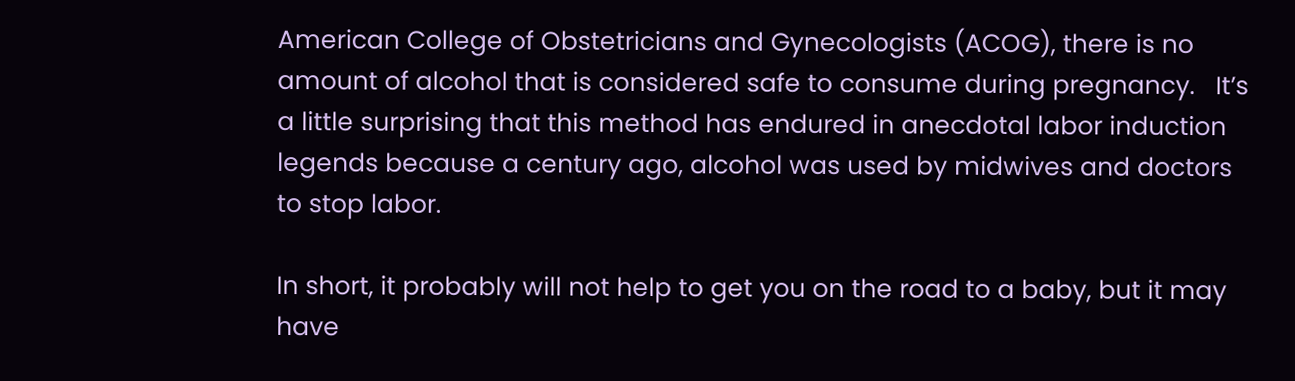American College of Obstetricians and Gynecologists (ACOG), there is no amount of alcohol that is considered safe to consume during pregnancy.   It’s a little surprising that this method has endured in anecdotal labor induction legends because a century ago, alcohol was used by midwives and doctors to stop labor.

In short, it probably will not help to get you on the road to a baby, but it may have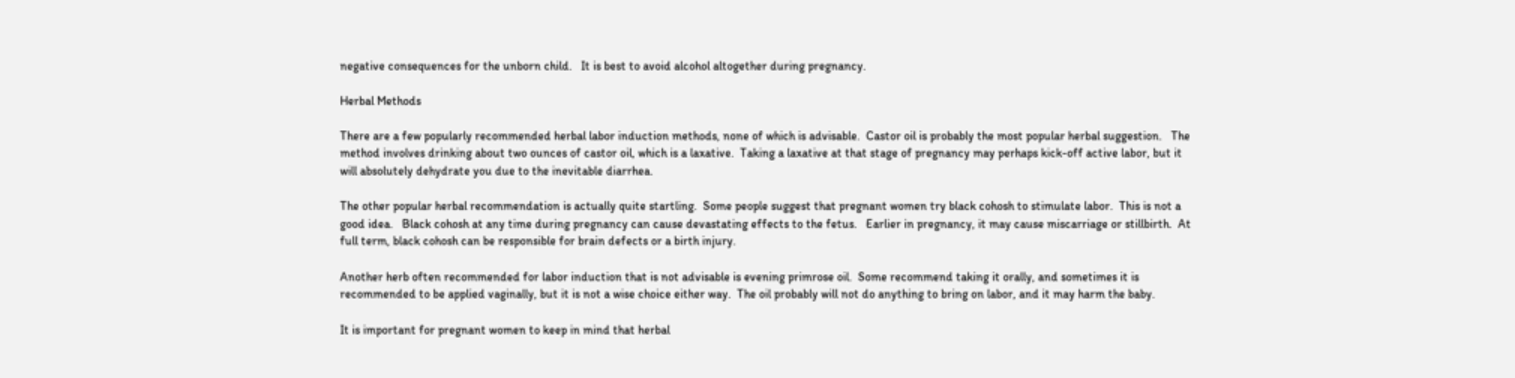negative consequences for the unborn child.   It is best to avoid alcohol altogether during pregnancy.

Herbal Methods

There are a few popularly recommended herbal labor induction methods, none of which is advisable.  Castor oil is probably the most popular herbal suggestion.   The method involves drinking about two ounces of castor oil, which is a laxative.  Taking a laxative at that stage of pregnancy may perhaps kick-off active labor, but it will absolutely dehydrate you due to the inevitable diarrhea.

The other popular herbal recommendation is actually quite startling.  Some people suggest that pregnant women try black cohosh to stimulate labor.  This is not a good idea.   Black cohosh at any time during pregnancy can cause devastating effects to the fetus.   Earlier in pregnancy, it may cause miscarriage or stillbirth.  At full term, black cohosh can be responsible for brain defects or a birth injury.

Another herb often recommended for labor induction that is not advisable is evening primrose oil.  Some recommend taking it orally, and sometimes it is recommended to be applied vaginally, but it is not a wise choice either way.  The oil probably will not do anything to bring on labor, and it may harm the baby.

It is important for pregnant women to keep in mind that herbal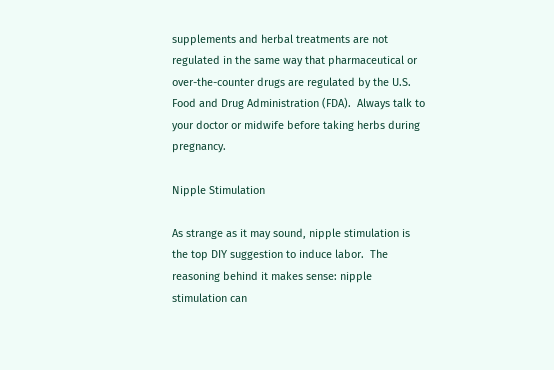supplements and herbal treatments are not regulated in the same way that pharmaceutical or over-the-counter drugs are regulated by the U.S.  Food and Drug Administration (FDA).  Always talk to your doctor or midwife before taking herbs during pregnancy.

Nipple Stimulation

As strange as it may sound, nipple stimulation is the top DIY suggestion to induce labor.  The reasoning behind it makes sense: nipple stimulation can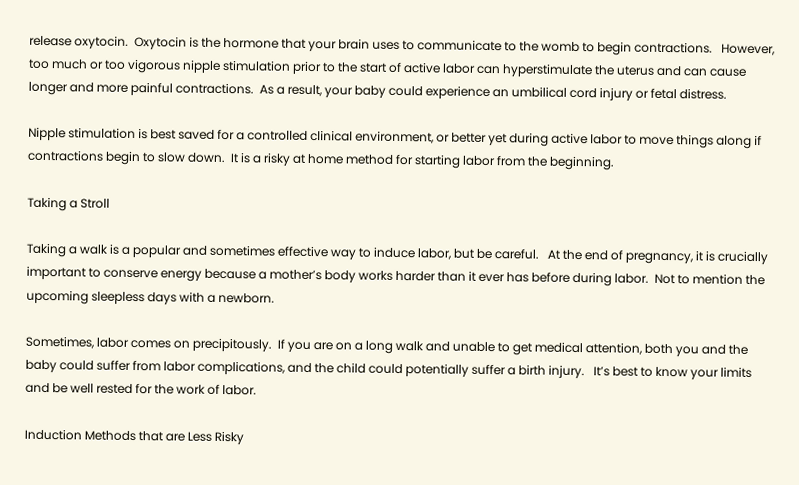release oxytocin.  Oxytocin is the hormone that your brain uses to communicate to the womb to begin contractions.   However, too much or too vigorous nipple stimulation prior to the start of active labor can hyperstimulate the uterus and can cause longer and more painful contractions.  As a result, your baby could experience an umbilical cord injury or fetal distress.

Nipple stimulation is best saved for a controlled clinical environment, or better yet during active labor to move things along if contractions begin to slow down.  It is a risky at home method for starting labor from the beginning.

Taking a Stroll

Taking a walk is a popular and sometimes effective way to induce labor, but be careful.   At the end of pregnancy, it is crucially important to conserve energy because a mother’s body works harder than it ever has before during labor.  Not to mention the upcoming sleepless days with a newborn.

Sometimes, labor comes on precipitously.  If you are on a long walk and unable to get medical attention, both you and the baby could suffer from labor complications, and the child could potentially suffer a birth injury.   It’s best to know your limits and be well rested for the work of labor.

Induction Methods that are Less Risky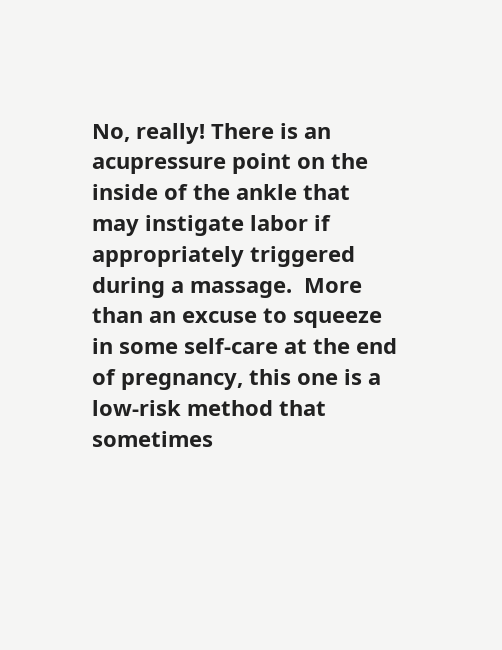No, really! There is an acupressure point on the inside of the ankle that may instigate labor if appropriately triggered during a massage.  More than an excuse to squeeze in some self-care at the end of pregnancy, this one is a low-risk method that sometimes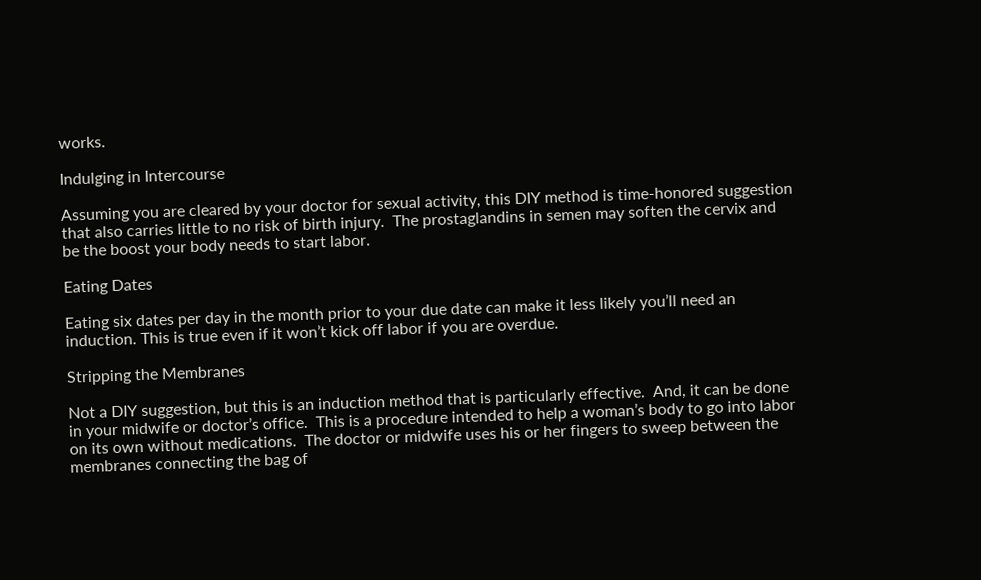works.

Indulging in Intercourse

Assuming you are cleared by your doctor for sexual activity, this DIY method is time-honored suggestion that also carries little to no risk of birth injury.  The prostaglandins in semen may soften the cervix and be the boost your body needs to start labor.

Eating Dates

Eating six dates per day in the month prior to your due date can make it less likely you’ll need an induction. This is true even if it won’t kick off labor if you are overdue.

Stripping the Membranes

Not a DIY suggestion, but this is an induction method that is particularly effective.  And, it can be done in your midwife or doctor’s office.  This is a procedure intended to help a woman’s body to go into labor on its own without medications.  The doctor or midwife uses his or her fingers to sweep between the membranes connecting the bag of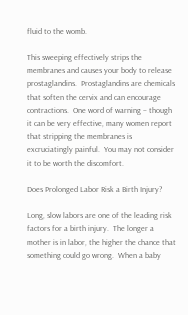fluid to the womb.

This sweeping effectively strips the membranes and causes your body to release prostaglandins.  Prostaglandins are chemicals that soften the cervix and can encourage contractions.  One word of warning – though it can be very effective, many women report that stripping the membranes is excruciatingly painful.  You may not consider it to be worth the discomfort.

Does Prolonged Labor Risk a Birth Injury?

Long, slow labors are one of the leading risk factors for a birth injury.  The longer a mother is in labor, the higher the chance that something could go wrong.  When a baby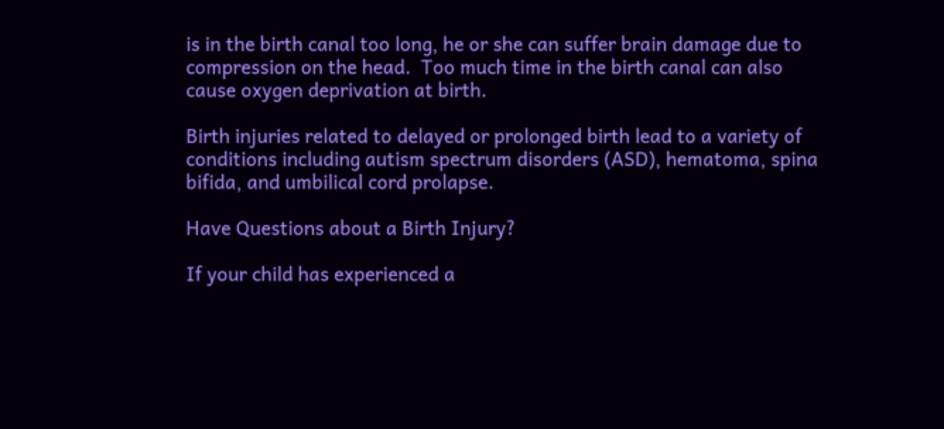is in the birth canal too long, he or she can suffer brain damage due to compression on the head.  Too much time in the birth canal can also cause oxygen deprivation at birth.

Birth injuries related to delayed or prolonged birth lead to a variety of conditions including autism spectrum disorders (ASD), hematoma, spina bifida, and umbilical cord prolapse.

Have Questions about a Birth Injury?

If your child has experienced a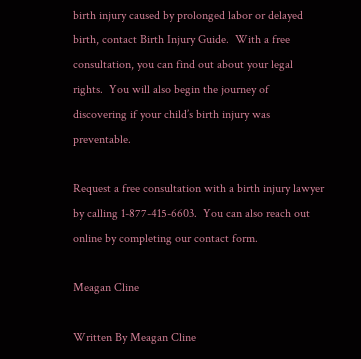birth injury caused by prolonged labor or delayed birth, contact Birth Injury Guide.  With a free consultation, you can find out about your legal rights.  You will also begin the journey of discovering if your child’s birth injury was preventable.

Request a free consultation with a birth injury lawyer by calling 1-877-415-6603.  You can also reach out online by completing our contact form.

Meagan Cline

Written By Meagan Cline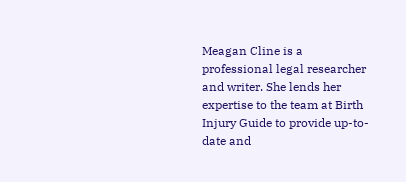Meagan Cline is a professional legal researcher and writer. She lends her expertise to the team at Birth Injury Guide to provide up-to-date and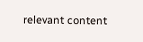relevant content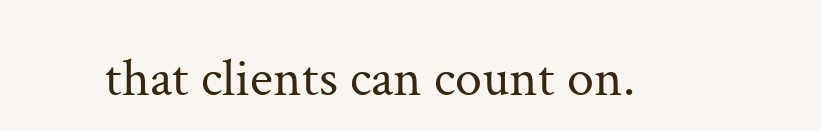that clients can count on.